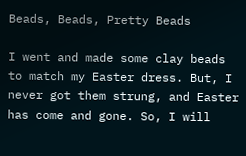Beads, Beads, Pretty Beads

I went and made some clay beads to match my Easter dress. But, I never got them strung, and Easter has come and gone. So, I will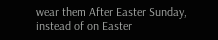wear them After Easter Sunday, instead of on Easter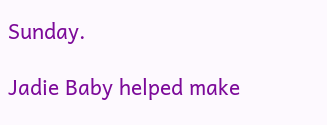Sunday.

Jadie Baby helped make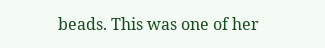beads. This was one of her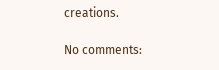creations.

No comments: